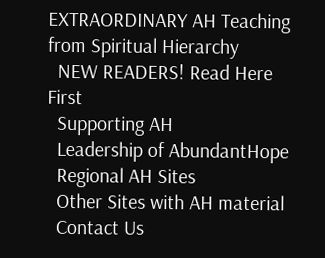EXTRAORDINARY AH Teaching from Spiritual Hierarchy
  NEW READERS! Read Here First
  Supporting AH
  Leadership of AbundantHope
  Regional AH Sites
  Other Sites with AH material
  Contact Us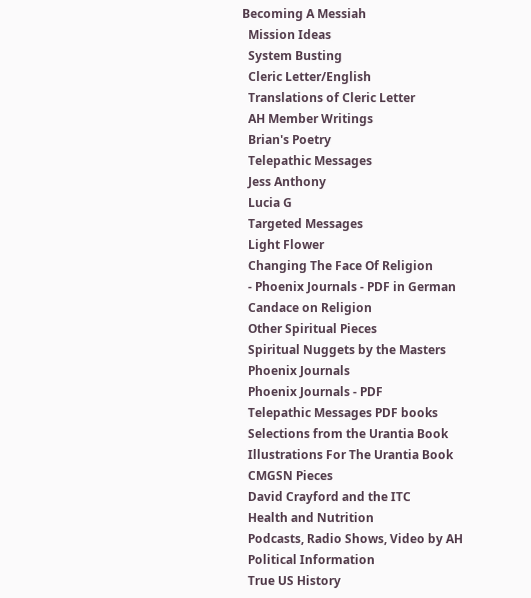Becoming A Messiah
  Mission Ideas
  System Busting
  Cleric Letter/English
  Translations of Cleric Letter
  AH Member Writings
  Brian's Poetry
  Telepathic Messages
  Jess Anthony
  Lucia G
  Targeted Messages
  Light Flower
  Changing The Face Of Religion
  - Phoenix Journals - PDF in German
  Candace on Religion
  Other Spiritual Pieces
  Spiritual Nuggets by the Masters
  Phoenix Journals
  Phoenix Journals - PDF
  Telepathic Messages PDF books
  Selections from the Urantia Book
  Illustrations For The Urantia Book
  CMGSN Pieces
  David Crayford and the ITC
  Health and Nutrition
  Podcasts, Radio Shows, Video by AH
  Political Information
  True US History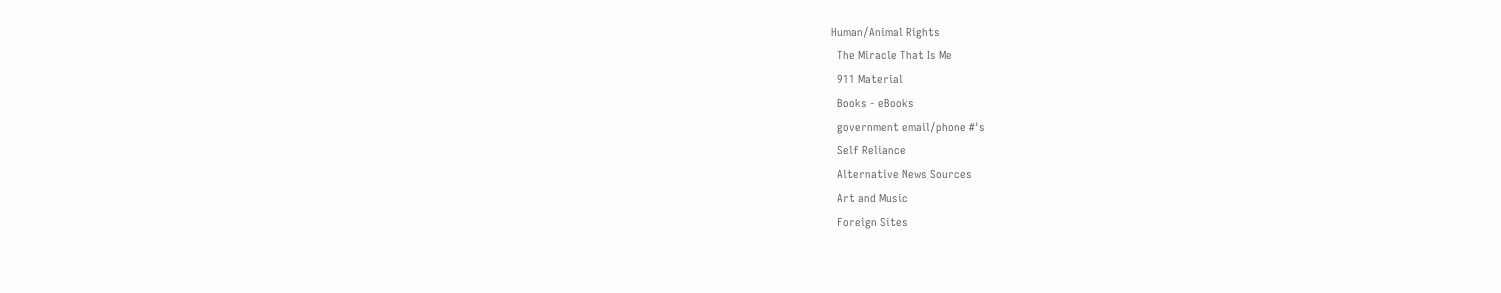Human/Animal Rights
  The Miracle That Is Me
  911 Material
  Books - eBooks
  government email/phone #'s
  Self Reliance
  Alternative News Sources
  Art and Music
  Foreign Sites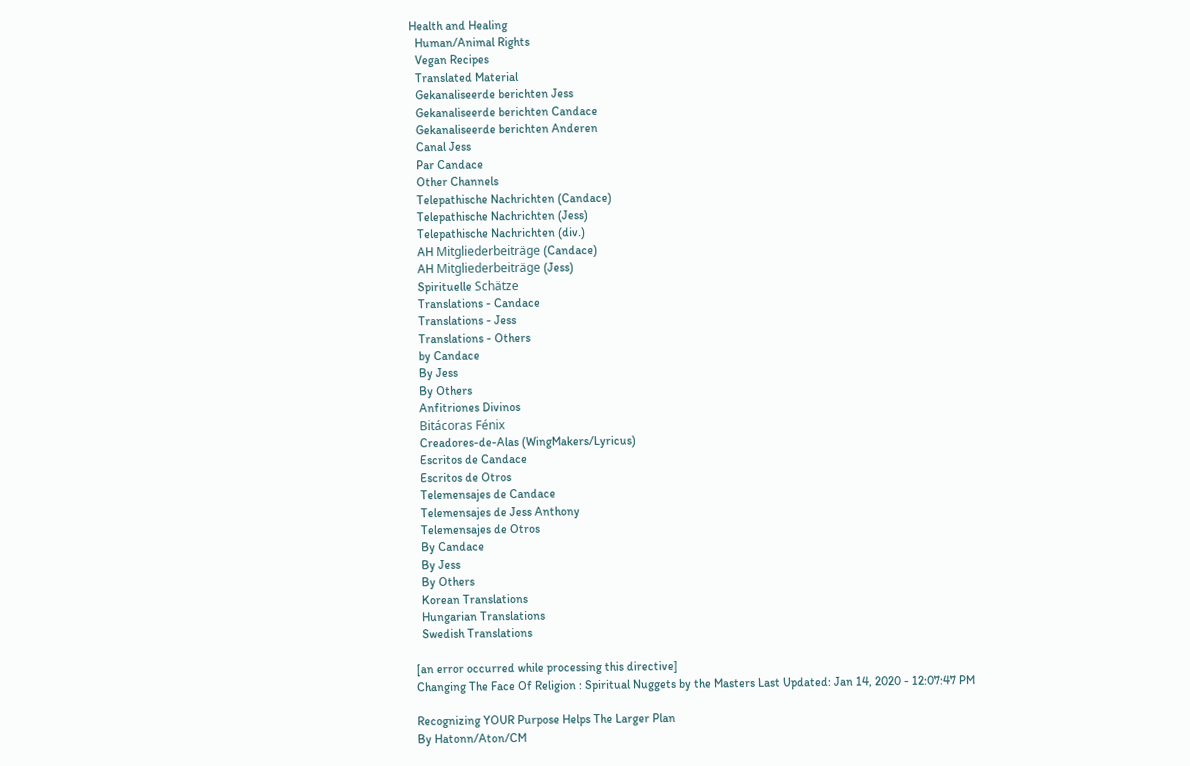Health and Healing
  Human/Animal Rights
  Vegan Recipes
  Translated Material
  Gekanaliseerde berichten Jess
  Gekanaliseerde berichten Candace
  Gekanaliseerde berichten Anderen
  Canal Jess
  Par Candace
  Other Channels
  Telepathische Nachrichten (Candace)
  Telepathische Nachrichten (Jess)
  Telepathische Nachrichten (div.)
  AH Mitgliederbeiträge (Candace)
  AH Mitgliederbeiträge (Jess)
  Spirituelle Schätze
  Translations - Candace
  Translations - Jess
  Translations - Others
  by Candace
  By Jess
  By Others
  Anfitriones Divinos
  Bitácoras Fénix
  Creadores-de-Alas (WingMakers/Lyricus)
  Escritos de Candace
  Escritos de Otros
  Telemensajes de Candace
  Telemensajes de Jess Anthony
  Telemensajes de Otros
  By Candace
  By Jess
  By Others
  Korean Translations
  Hungarian Translations
  Swedish Translations

[an error occurred while processing this directive]
Changing The Face Of Religion : Spiritual Nuggets by the Masters Last Updated: Jan 14, 2020 - 12:07:47 PM

Recognizing YOUR Purpose Helps The Larger Plan
By Hatonn/Aton/CM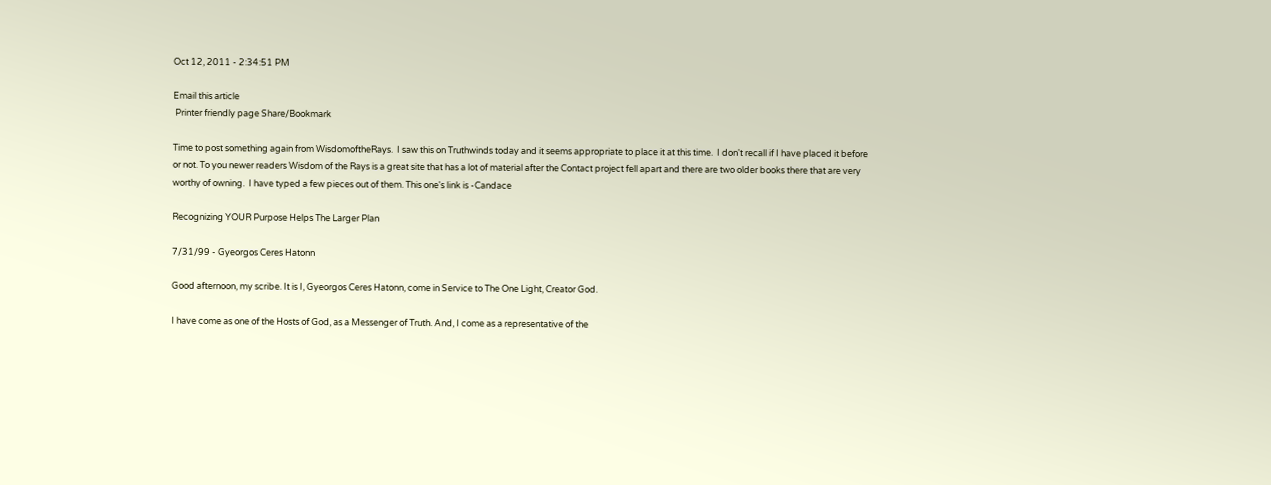Oct 12, 2011 - 2:34:51 PM

Email this article
 Printer friendly page Share/Bookmark

Time to post something again from WisdomoftheRays.  I saw this on Truthwinds today and it seems appropriate to place it at this time.  I don't recall if I have placed it before or not. To you newer readers Wisdom of the Rays is a great site that has a lot of material after the Contact project fell apart and there are two older books there that are very worthy of owning.  I have typed a few pieces out of them. This one's link is -Candace

Recognizing YOUR Purpose Helps The Larger Plan

7/31/99 - Gyeorgos Ceres Hatonn

Good afternoon, my scribe. It is I, Gyeorgos Ceres Hatonn, come in Service to The One Light, Creator God.

I have come as one of the Hosts of God, as a Messenger of Truth. And, I come as a representative of the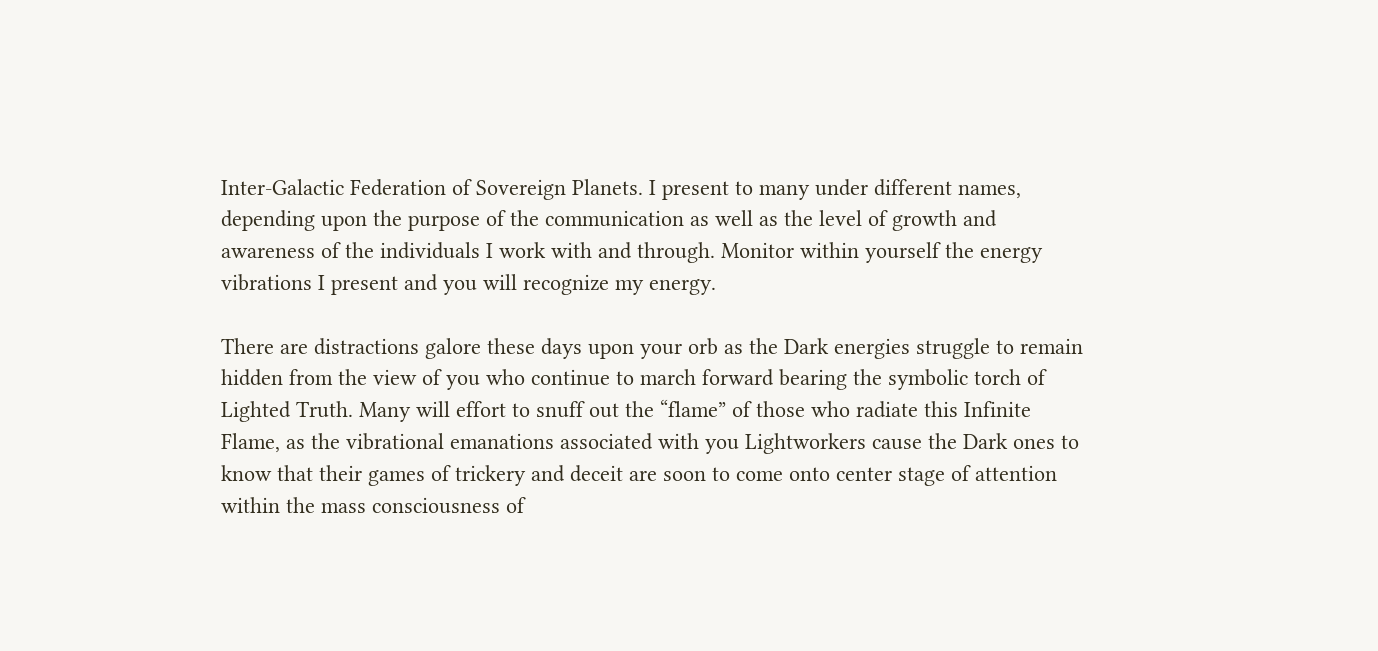Inter-Galactic Federation of Sovereign Planets. I present to many under different names, depending upon the purpose of the communication as well as the level of growth and awareness of the individuals I work with and through. Monitor within yourself the energy vibrations I present and you will recognize my energy.

There are distractions galore these days upon your orb as the Dark energies struggle to remain hidden from the view of you who continue to march forward bearing the symbolic torch of Lighted Truth. Many will effort to snuff out the “flame” of those who radiate this Infinite Flame, as the vibrational emanations associated with you Lightworkers cause the Dark ones to know that their games of trickery and deceit are soon to come onto center stage of attention within the mass consciousness of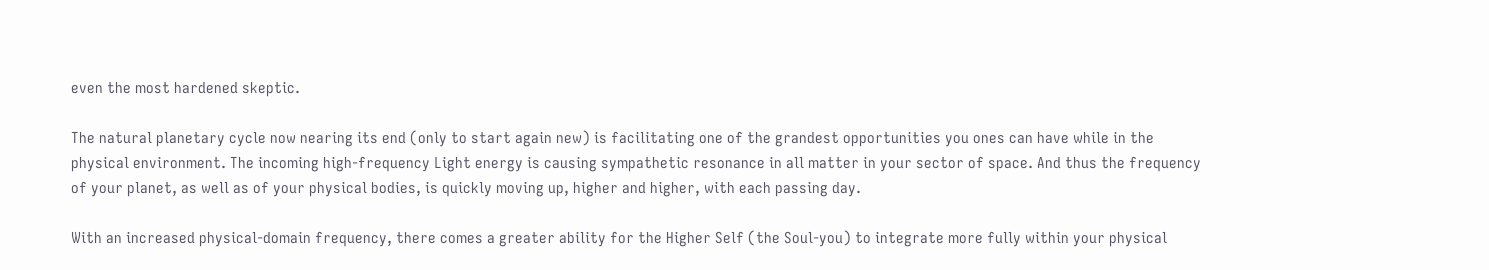even the most hardened skeptic.

The natural planetary cycle now nearing its end (only to start again new) is facilitating one of the grandest opportunities you ones can have while in the physical environment. The incoming high-frequency Light energy is causing sympathetic resonance in all matter in your sector of space. And thus the frequency of your planet, as well as of your physical bodies, is quickly moving up, higher and higher, with each passing day.

With an increased physical-domain frequency, there comes a greater ability for the Higher Self (the Soul-you) to integrate more fully within your physical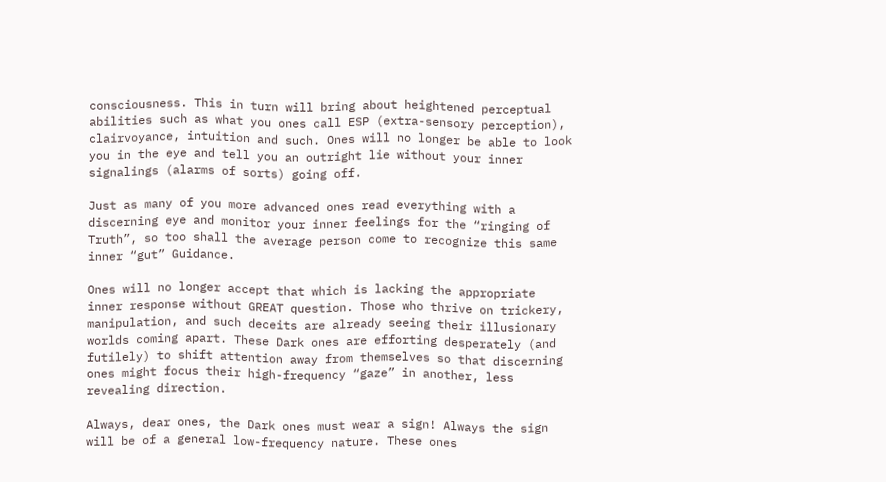consciousness. This in turn will bring about heightened perceptual abilities such as what you ones call ESP (extra-sensory perception), clairvoyance, intuition and such. Ones will no longer be able to look you in the eye and tell you an outright lie without your inner signalings (alarms of sorts) going off.

Just as many of you more advanced ones read everything with a discerning eye and monitor your inner feelings for the “ringing of Truth”, so too shall the average person come to recognize this same inner “gut” Guidance.

Ones will no longer accept that which is lacking the appropriate inner response without GREAT question. Those who thrive on trickery, manipulation, and such deceits are already seeing their illusionary worlds coming apart. These Dark ones are efforting desperately (and futilely) to shift attention away from themselves so that discerning ones might focus their high-frequency “gaze” in another, less revealing direction.

Always, dear ones, the Dark ones must wear a sign! Always the sign will be of a general low-frequency nature. These ones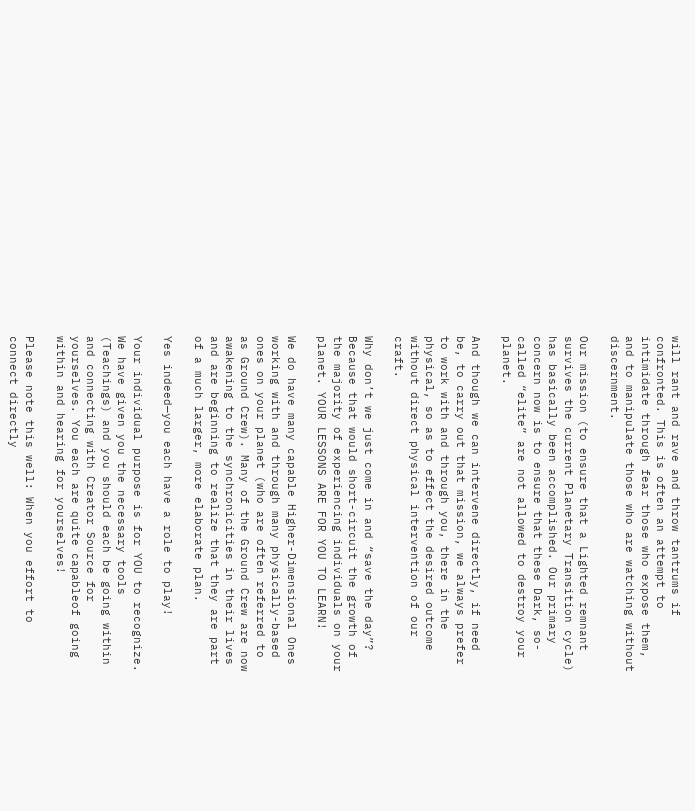will rant and rave and throw tantrums if confronted. This is often an attempt to intimidate through fear those who expose them, and to manipulate those who are watching without discernment.

Our mission (to ensure that a Lighted remnant survives the current Planetary Transition cycle) has basically been accomplished. Our primary concern now is to ensure that these Dark, so-called “elite” are not allowed to destroy your planet.

And though we can intervene directly, if need be, to carry out that mission, we always prefer to work with and through you, there in the physical, so as to effect the desired outcome without direct physical intervention of our craft.

Why don’t we just come in and “save the day”? Because that would short-circuit the growth of the majority of experiencing individuals on your planet. YOUR LESSONS ARE FOR YOU TO LEARN!

We do have many capable Higher-Dimensional Ones working with and through many physically-based ones on your planet (who are often referred to as Ground Crew). Many of the Ground Crew are now awakening to the synchronicities in their lives and are beginning to realize that they are part of a much larger, more elaborate plan.

Yes indeed—you each have a role to play!

Your individual purpose is for YOU to recognize. We have given you the necessary tools (Teachings) and you should each be going within and connecting with Creator Source for yourselves. You each are quite capableof going within and hearing for yourselves!

Please note this well: When you effort to connect directly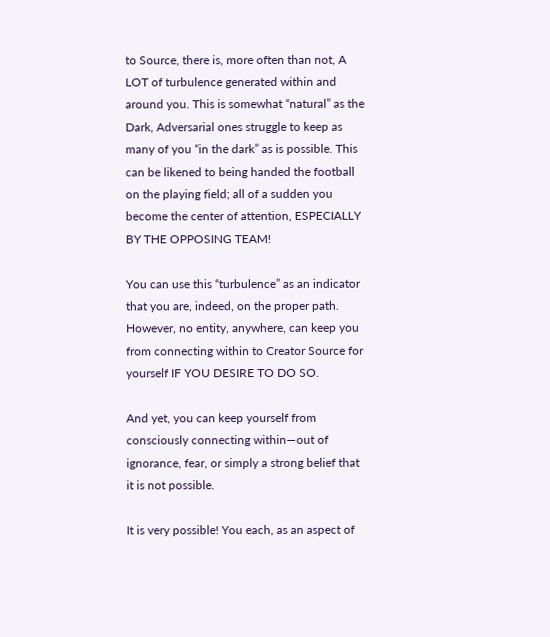to Source, there is, more often than not, A LOT of turbulence generated within and around you. This is somewhat “natural” as the Dark, Adversarial ones struggle to keep as many of you “in the dark” as is possible. This can be likened to being handed the football on the playing field; all of a sudden you become the center of attention, ESPECIALLY BY THE OPPOSING TEAM!

You can use this “turbulence” as an indicator that you are, indeed, on the proper path. However, no entity, anywhere, can keep you from connecting within to Creator Source for yourself IF YOU DESIRE TO DO SO.

And yet, you can keep yourself from consciously connecting within—out of ignorance, fear, or simply a strong belief that it is not possible.

It is very possible! You each, as an aspect of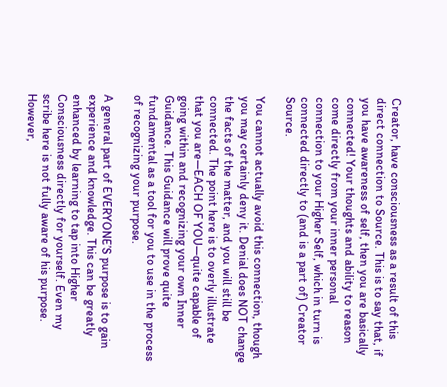Creator, have consciousness as a result of this direct connection to Source. This is to say that, if you have awareness of self, then you are basically connected! Your thoughts and ability to reason come directly from your inner personal connection to your Higher Self, which in turn is connected directly to (and is a part of) Creator Source.

You cannot actually avoid this connection, though you may certainly deny it. Denial does NOT change the facts of the matter, and you will still be connected. The point here is to overly illustrate that you are—EACH OF YOU—quite capable of going within and recognizing your own Inner Guidance. This Guidance will prove quite fundamental as a tool for you to use in the process of recognizing your purpose.

A general part of EVERYONE’S purpose is to gain experience and knowledge. This can be greatly enhanced by learning to tap into Higher Consciousness directly for yourself. Even my scribe here is not fully aware of his purpose. However,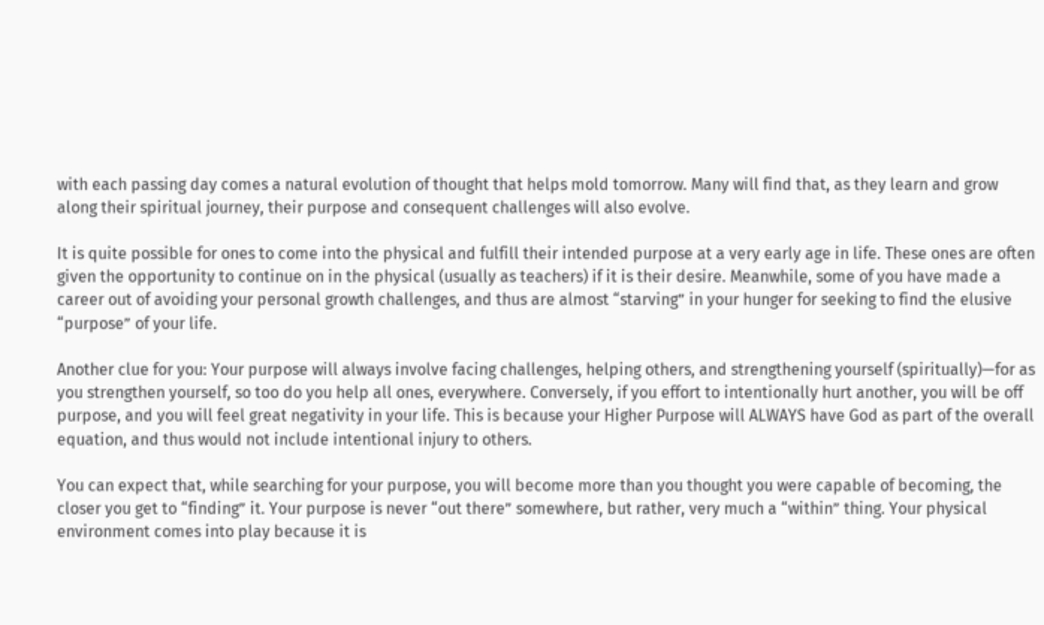with each passing day comes a natural evolution of thought that helps mold tomorrow. Many will find that, as they learn and grow along their spiritual journey, their purpose and consequent challenges will also evolve.

It is quite possible for ones to come into the physical and fulfill their intended purpose at a very early age in life. These ones are often given the opportunity to continue on in the physical (usually as teachers) if it is their desire. Meanwhile, some of you have made a career out of avoiding your personal growth challenges, and thus are almost “starving” in your hunger for seeking to find the elusive “purpose” of your life.

Another clue for you: Your purpose will always involve facing challenges, helping others, and strengthening yourself (spiritually)—for as you strengthen yourself, so too do you help all ones, everywhere. Conversely, if you effort to intentionally hurt another, you will be off purpose, and you will feel great negativity in your life. This is because your Higher Purpose will ALWAYS have God as part of the overall equation, and thus would not include intentional injury to others.

You can expect that, while searching for your purpose, you will become more than you thought you were capable of becoming, the closer you get to “finding” it. Your purpose is never “out there” somewhere, but rather, very much a “within” thing. Your physical environment comes into play because it is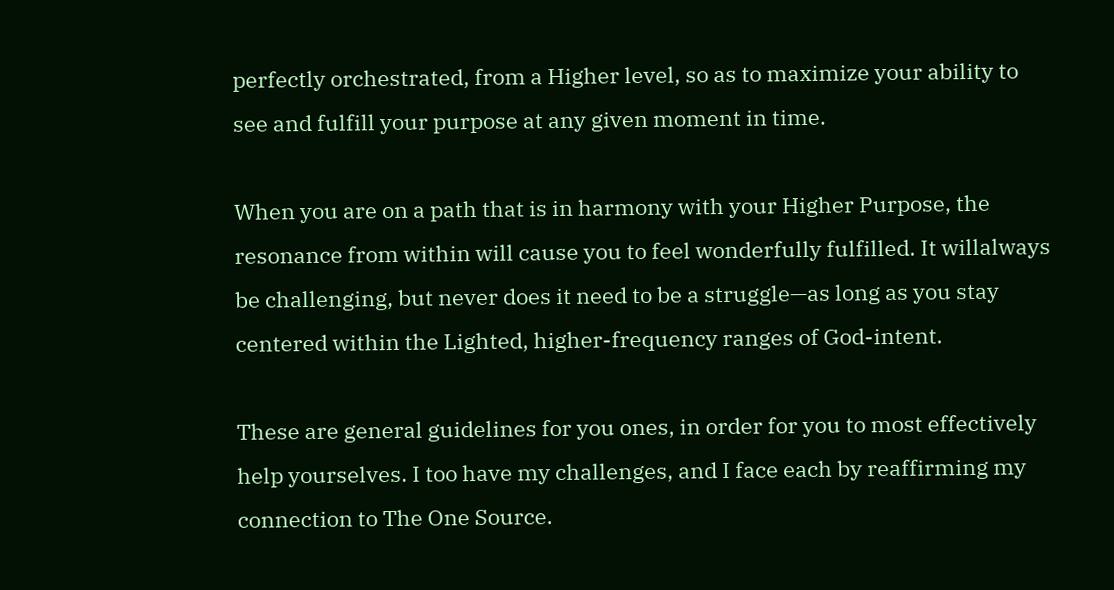perfectly orchestrated, from a Higher level, so as to maximize your ability to see and fulfill your purpose at any given moment in time.

When you are on a path that is in harmony with your Higher Purpose, the resonance from within will cause you to feel wonderfully fulfilled. It willalways be challenging, but never does it need to be a struggle—as long as you stay centered within the Lighted, higher-frequency ranges of God-intent.

These are general guidelines for you ones, in order for you to most effectively help yourselves. I too have my challenges, and I face each by reaffirming my connection to The One Source.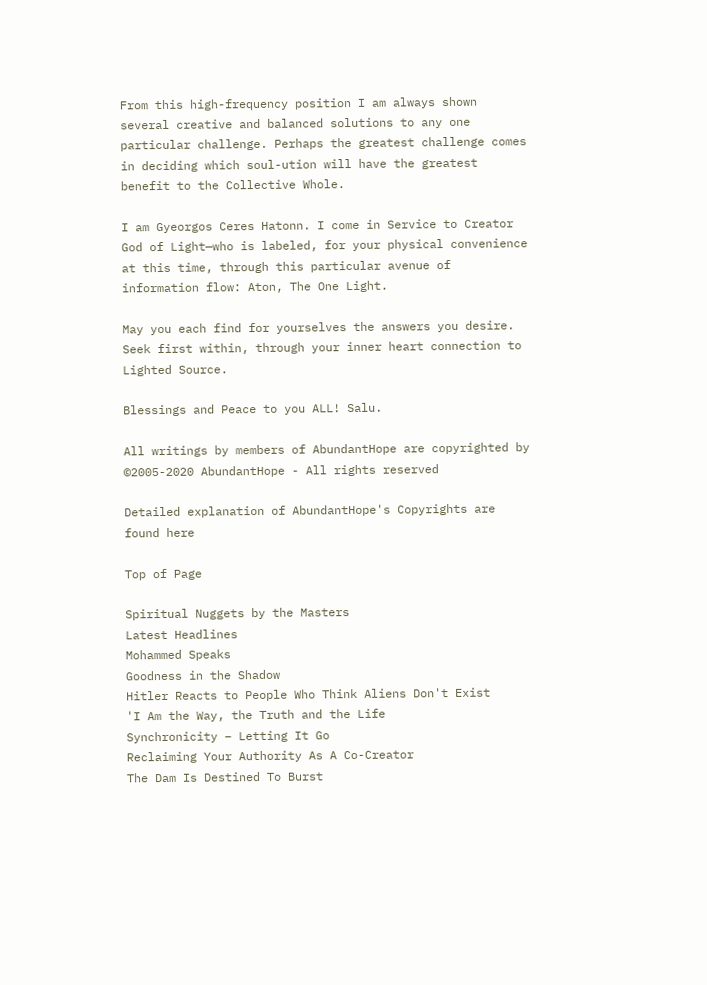From this high-frequency position I am always shown several creative and balanced solutions to any one particular challenge. Perhaps the greatest challenge comes in deciding which soul-ution will have the greatest benefit to the Collective Whole.

I am Gyeorgos Ceres Hatonn. I come in Service to Creator God of Light—who is labeled, for your physical convenience at this time, through this particular avenue of information flow: Aton, The One Light.

May you each find for yourselves the answers you desire. Seek first within, through your inner heart connection to Lighted Source.

Blessings and Peace to you ALL! Salu.

All writings by members of AbundantHope are copyrighted by
©2005-2020 AbundantHope - All rights reserved

Detailed explanation of AbundantHope's Copyrights are found here

Top of Page

Spiritual Nuggets by the Masters
Latest Headlines
Mohammed Speaks
Goodness in the Shadow
Hitler Reacts to People Who Think Aliens Don't Exist
'I Am the Way, the Truth and the Life
Synchronicity – Letting It Go
Reclaiming Your Authority As A Co-Creator
The Dam Is Destined To Burst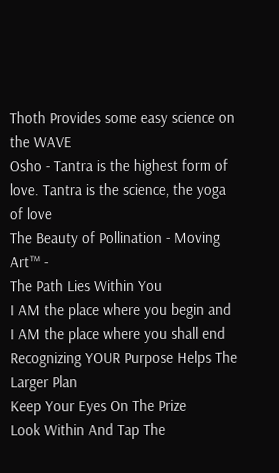Thoth Provides some easy science on the WAVE
Osho - Tantra is the highest form of love. Tantra is the science, the yoga of love
The Beauty of Pollination - Moving Art™ -
The Path Lies Within You
I AM the place where you begin and I AM the place where you shall end
Recognizing YOUR Purpose Helps The Larger Plan
Keep Your Eyes On The Prize
Look Within And Tap The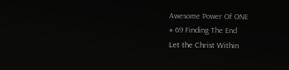Awesome Power Of ONE
# 69 Finding The End
Let the Christ Within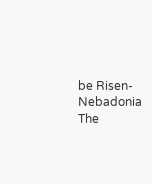be Risen-Nebadonia
The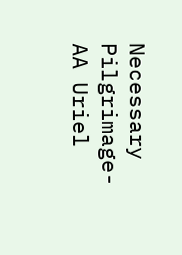Necessary Pilgrimage-AA Uriel